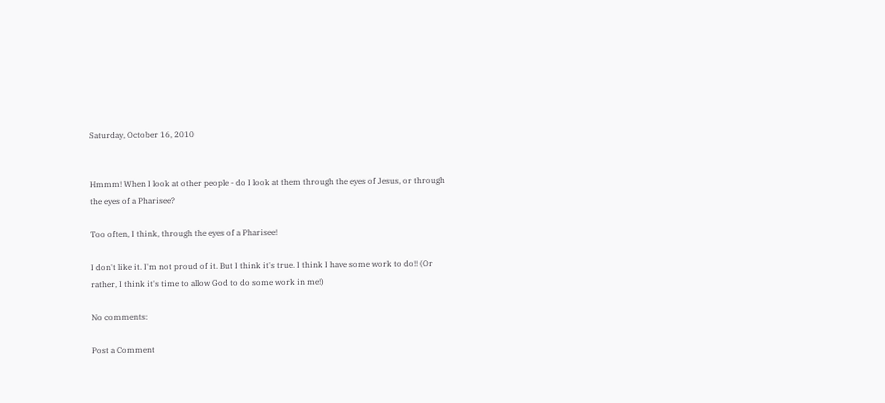Saturday, October 16, 2010


Hmmm! When I look at other people - do I look at them through the eyes of Jesus, or through the eyes of a Pharisee?

Too often, I think, through the eyes of a Pharisee!

I don't like it. I'm not proud of it. But I think it's true. I think I have some work to do!! (Or rather, I think it's time to allow God to do some work in me!)

No comments:

Post a Comment